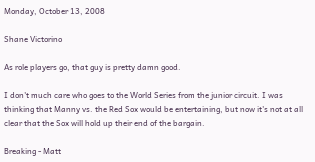Monday, October 13, 2008

Shane Victorino

As role players go, that guy is pretty damn good.

I don't much care who goes to the World Series from the junior circuit. I was thinking that Manny vs. the Red Sox would be entertaining, but now it's not at all clear that the Sox will hold up their end of the bargain.

Breaking - Matt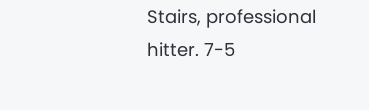Stairs, professional hitter. 7-5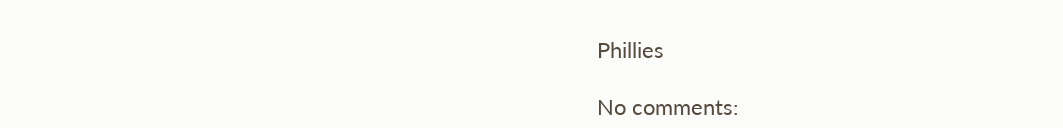Phillies

No comments: